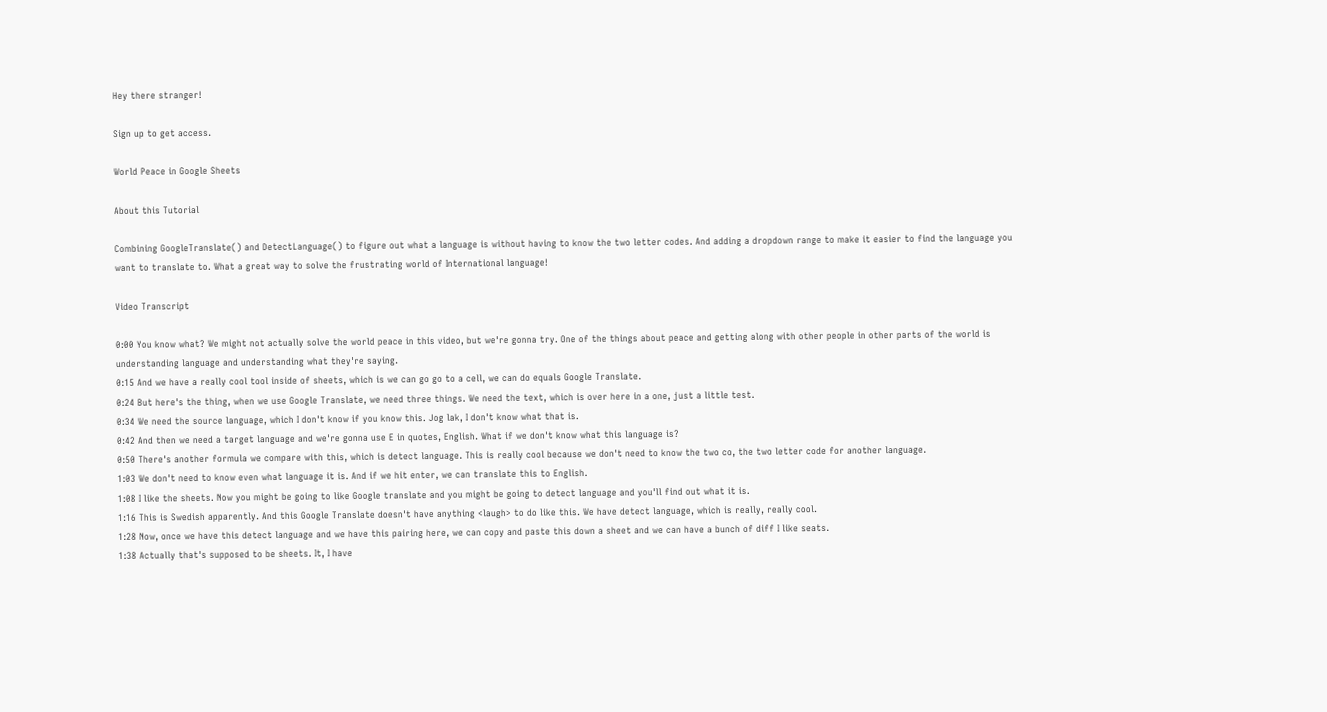Hey there stranger!

Sign up to get access.

World Peace in Google Sheets

About this Tutorial

Combining GoogleTranslate() and DetectLanguage() to figure out what a language is without having to know the two letter codes. And adding a dropdown range to make it easier to find the language you want to translate to. What a great way to solve the frustrating world of International language!

Video Transcript

0:00 You know what? We might not actually solve the world peace in this video, but we're gonna try. One of the things about peace and getting along with other people in other parts of the world is understanding language and understanding what they're saying.
0:15 And we have a really cool tool inside of sheets, which is we can go go to a cell, we can do equals Google Translate.
0:24 But here's the thing, when we use Google Translate, we need three things. We need the text, which is over here in a one, just a little test.
0:34 We need the source language, which I don't know if you know this. Jog lak, I don't know what that is.
0:42 And then we need a target language and we're gonna use E in quotes, English. What if we don't know what this language is?
0:50 There's another formula we compare with this, which is detect language. This is really cool because we don't need to know the two co, the two letter code for another language.
1:03 We don't need to know even what language it is. And if we hit enter, we can translate this to English.
1:08 I like the sheets. Now you might be going to like Google translate and you might be going to detect language and you'll find out what it is.
1:16 This is Swedish apparently. And this Google Translate doesn't have anything <laugh> to do like this. We have detect language, which is really, really cool.
1:28 Now, once we have this detect language and we have this pairing here, we can copy and paste this down a sheet and we can have a bunch of diff I like seats.
1:38 Actually that's supposed to be sheets. It, I have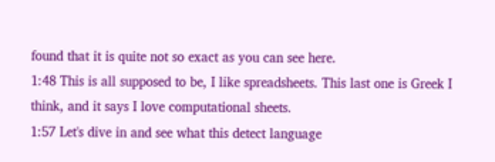found that it is quite not so exact as you can see here.
1:48 This is all supposed to be, I like spreadsheets. This last one is Greek I think, and it says I love computational sheets.
1:57 Let's dive in and see what this detect language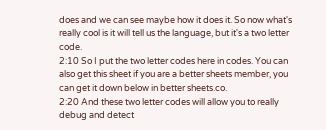does and we can see maybe how it does it. So now what's really cool is it will tell us the language, but it's a two letter code.
2:10 So I put the two letter codes here in codes. You can also get this sheet if you are a better sheets member, you can get it down below in better sheets.co.
2:20 And these two letter codes will allow you to really debug and detect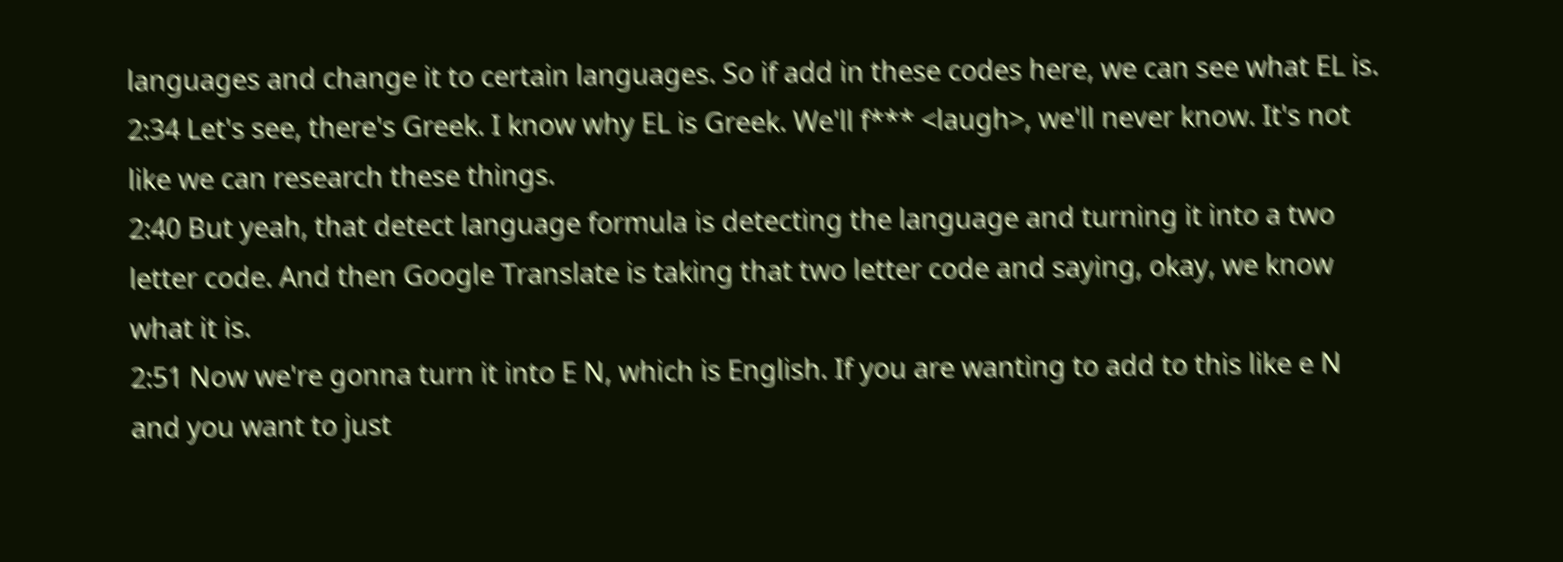languages and change it to certain languages. So if add in these codes here, we can see what EL is.
2:34 Let's see, there's Greek. I know why EL is Greek. We'll f*** <laugh>, we'll never know. It's not like we can research these things.
2:40 But yeah, that detect language formula is detecting the language and turning it into a two letter code. And then Google Translate is taking that two letter code and saying, okay, we know what it is.
2:51 Now we're gonna turn it into E N, which is English. If you are wanting to add to this like e N and you want to just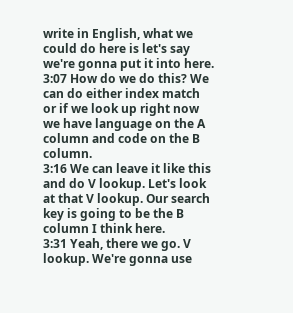write in English, what we could do here is let's say we're gonna put it into here.
3:07 How do we do this? We can do either index match or if we look up right now we have language on the A column and code on the B column.
3:16 We can leave it like this and do V lookup. Let's look at that V lookup. Our search key is going to be the B column I think here.
3:31 Yeah, there we go. V lookup. We're gonna use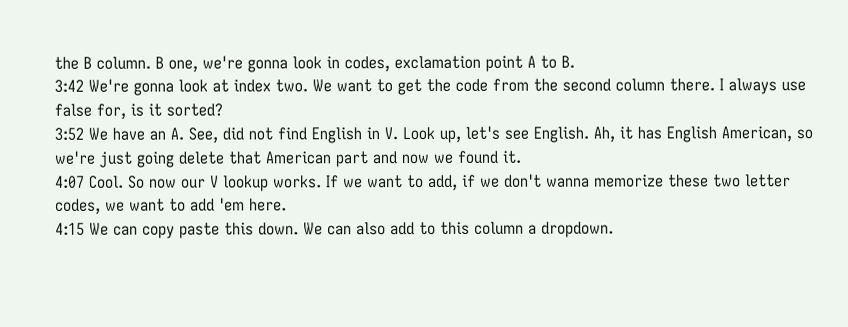the B column. B one, we're gonna look in codes, exclamation point A to B.
3:42 We're gonna look at index two. We want to get the code from the second column there. I always use false for, is it sorted?
3:52 We have an A. See, did not find English in V. Look up, let's see English. Ah, it has English American, so we're just going delete that American part and now we found it.
4:07 Cool. So now our V lookup works. If we want to add, if we don't wanna memorize these two letter codes, we want to add 'em here.
4:15 We can copy paste this down. We can also add to this column a dropdown.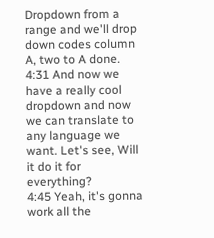Dropdown from a range and we'll drop down codes column A, two to A done.
4:31 And now we have a really cool dropdown and now we can translate to any language we want. Let's see, Will it do it for everything?
4:45 Yeah, it's gonna work all the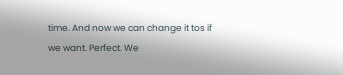time. And now we can change it tos if we want. Perfect. We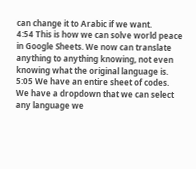can change it to Arabic if we want.
4:54 This is how we can solve world peace in Google Sheets. We now can translate anything to anything knowing, not even knowing what the original language is.
5:05 We have an entire sheet of codes. We have a dropdown that we can select any language we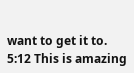want to get it to.
5:12 This is amazing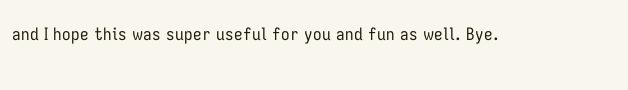and I hope this was super useful for you and fun as well. Bye.